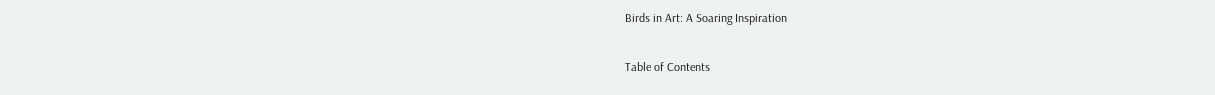Birds in Art: A Soaring Inspiration

Table of Contents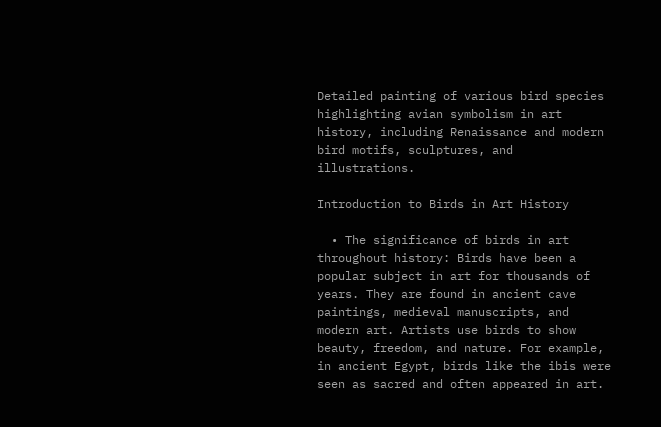Detailed painting of various bird species highlighting avian symbolism in art history, including Renaissance and modern bird motifs, sculptures, and illustrations.

Introduction to Birds in Art History

  • The significance of birds in art throughout history: Birds have been a popular subject in art for thousands of years. They are found in ancient cave paintings, medieval manuscripts, and modern art. Artists use birds to show beauty, freedom, and nature. For example, in ancient Egypt, birds like the ibis were seen as sacred and often appeared in art.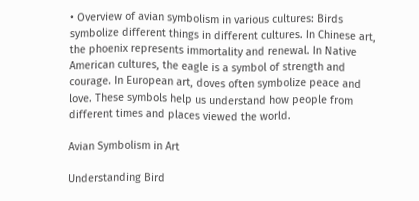• Overview of avian symbolism in various cultures: Birds symbolize different things in different cultures. In Chinese art, the phoenix represents immortality and renewal. In Native American cultures, the eagle is a symbol of strength and courage. In European art, doves often symbolize peace and love. These symbols help us understand how people from different times and places viewed the world.

Avian Symbolism in Art

Understanding Bird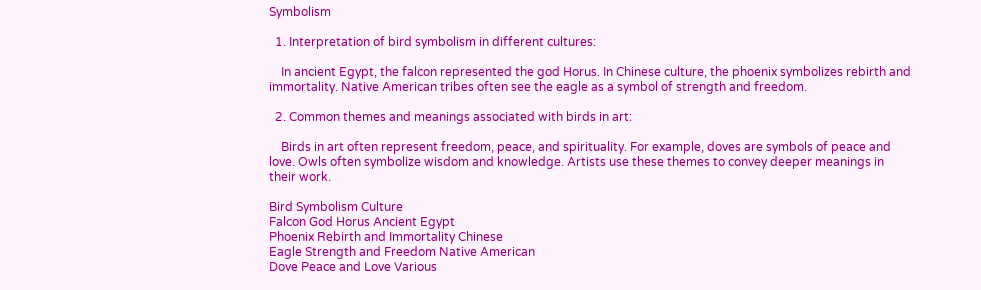Symbolism

  1. Interpretation of bird symbolism in different cultures:

    In ancient Egypt, the falcon represented the god Horus. In Chinese culture, the phoenix symbolizes rebirth and immortality. Native American tribes often see the eagle as a symbol of strength and freedom.

  2. Common themes and meanings associated with birds in art:

    Birds in art often represent freedom, peace, and spirituality. For example, doves are symbols of peace and love. Owls often symbolize wisdom and knowledge. Artists use these themes to convey deeper meanings in their work.

Bird Symbolism Culture
Falcon God Horus Ancient Egypt
Phoenix Rebirth and Immortality Chinese
Eagle Strength and Freedom Native American
Dove Peace and Love Various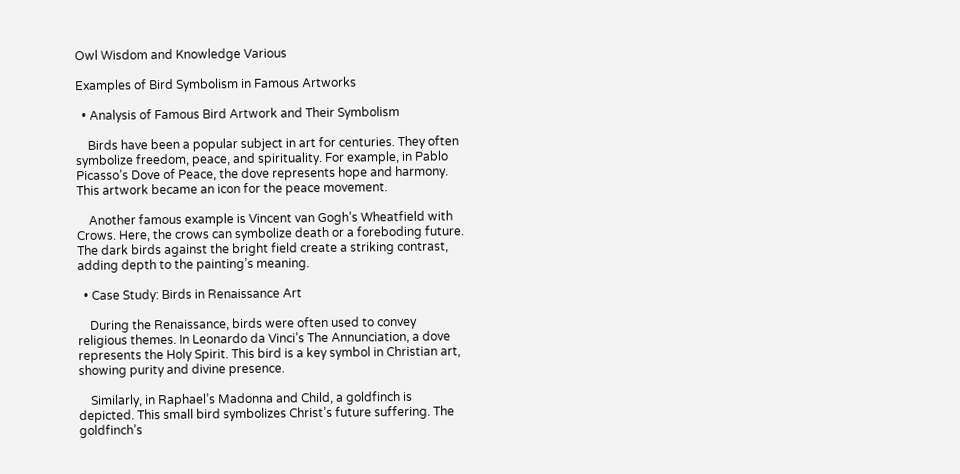Owl Wisdom and Knowledge Various

Examples of Bird Symbolism in Famous Artworks

  • Analysis of Famous Bird Artwork and Their Symbolism

    Birds have been a popular subject in art for centuries. They often symbolize freedom, peace, and spirituality. For example, in Pablo Picasso’s Dove of Peace, the dove represents hope and harmony. This artwork became an icon for the peace movement.

    Another famous example is Vincent van Gogh’s Wheatfield with Crows. Here, the crows can symbolize death or a foreboding future. The dark birds against the bright field create a striking contrast, adding depth to the painting’s meaning.

  • Case Study: Birds in Renaissance Art

    During the Renaissance, birds were often used to convey religious themes. In Leonardo da Vinci’s The Annunciation, a dove represents the Holy Spirit. This bird is a key symbol in Christian art, showing purity and divine presence.

    Similarly, in Raphael’s Madonna and Child, a goldfinch is depicted. This small bird symbolizes Christ’s future suffering. The goldfinch’s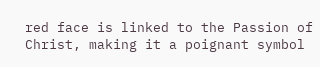red face is linked to the Passion of Christ, making it a poignant symbol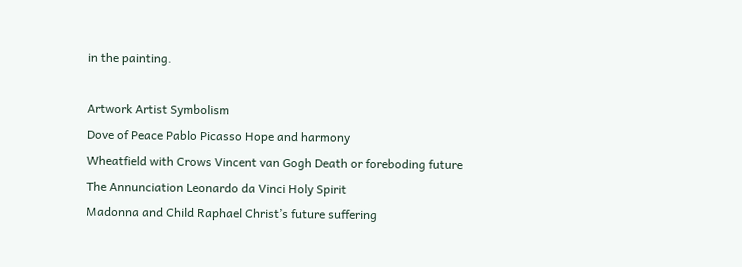in the painting.

Artwork Artist Symbolism
Dove of Peace Pablo Picasso Hope and harmony
Wheatfield with Crows Vincent van Gogh Death or foreboding future
The Annunciation Leonardo da Vinci Holy Spirit
Madonna and Child Raphael Christ’s future suffering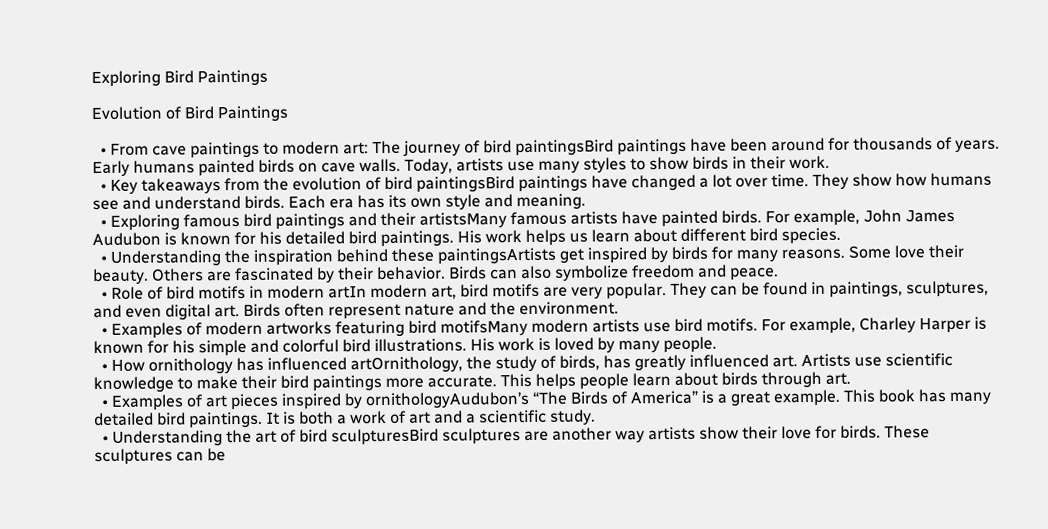Exploring Bird Paintings

Evolution of Bird Paintings

  • From cave paintings to modern art: The journey of bird paintingsBird paintings have been around for thousands of years. Early humans painted birds on cave walls. Today, artists use many styles to show birds in their work.
  • Key takeaways from the evolution of bird paintingsBird paintings have changed a lot over time. They show how humans see and understand birds. Each era has its own style and meaning.
  • Exploring famous bird paintings and their artistsMany famous artists have painted birds. For example, John James Audubon is known for his detailed bird paintings. His work helps us learn about different bird species.
  • Understanding the inspiration behind these paintingsArtists get inspired by birds for many reasons. Some love their beauty. Others are fascinated by their behavior. Birds can also symbolize freedom and peace.
  • Role of bird motifs in modern artIn modern art, bird motifs are very popular. They can be found in paintings, sculptures, and even digital art. Birds often represent nature and the environment.
  • Examples of modern artworks featuring bird motifsMany modern artists use bird motifs. For example, Charley Harper is known for his simple and colorful bird illustrations. His work is loved by many people.
  • How ornithology has influenced artOrnithology, the study of birds, has greatly influenced art. Artists use scientific knowledge to make their bird paintings more accurate. This helps people learn about birds through art.
  • Examples of art pieces inspired by ornithologyAudubon’s “The Birds of America” is a great example. This book has many detailed bird paintings. It is both a work of art and a scientific study.
  • Understanding the art of bird sculpturesBird sculptures are another way artists show their love for birds. These sculptures can be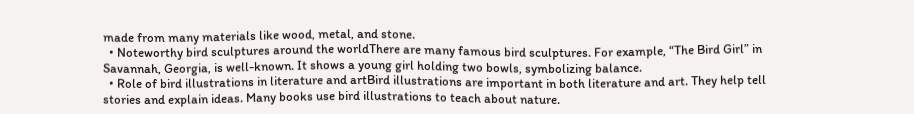made from many materials like wood, metal, and stone.
  • Noteworthy bird sculptures around the worldThere are many famous bird sculptures. For example, “The Bird Girl” in Savannah, Georgia, is well-known. It shows a young girl holding two bowls, symbolizing balance.
  • Role of bird illustrations in literature and artBird illustrations are important in both literature and art. They help tell stories and explain ideas. Many books use bird illustrations to teach about nature.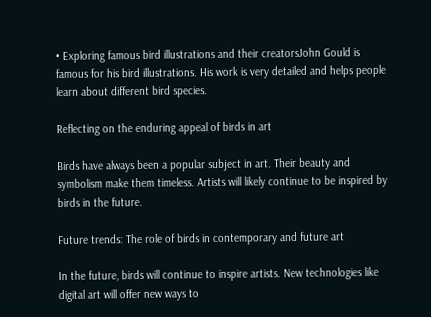• Exploring famous bird illustrations and their creatorsJohn Gould is famous for his bird illustrations. His work is very detailed and helps people learn about different bird species.

Reflecting on the enduring appeal of birds in art

Birds have always been a popular subject in art. Their beauty and symbolism make them timeless. Artists will likely continue to be inspired by birds in the future.

Future trends: The role of birds in contemporary and future art

In the future, birds will continue to inspire artists. New technologies like digital art will offer new ways to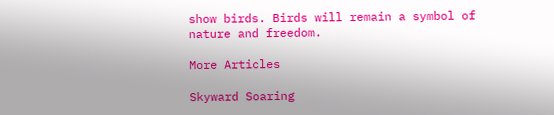show birds. Birds will remain a symbol of nature and freedom.

More Articles

Skyward Soaring